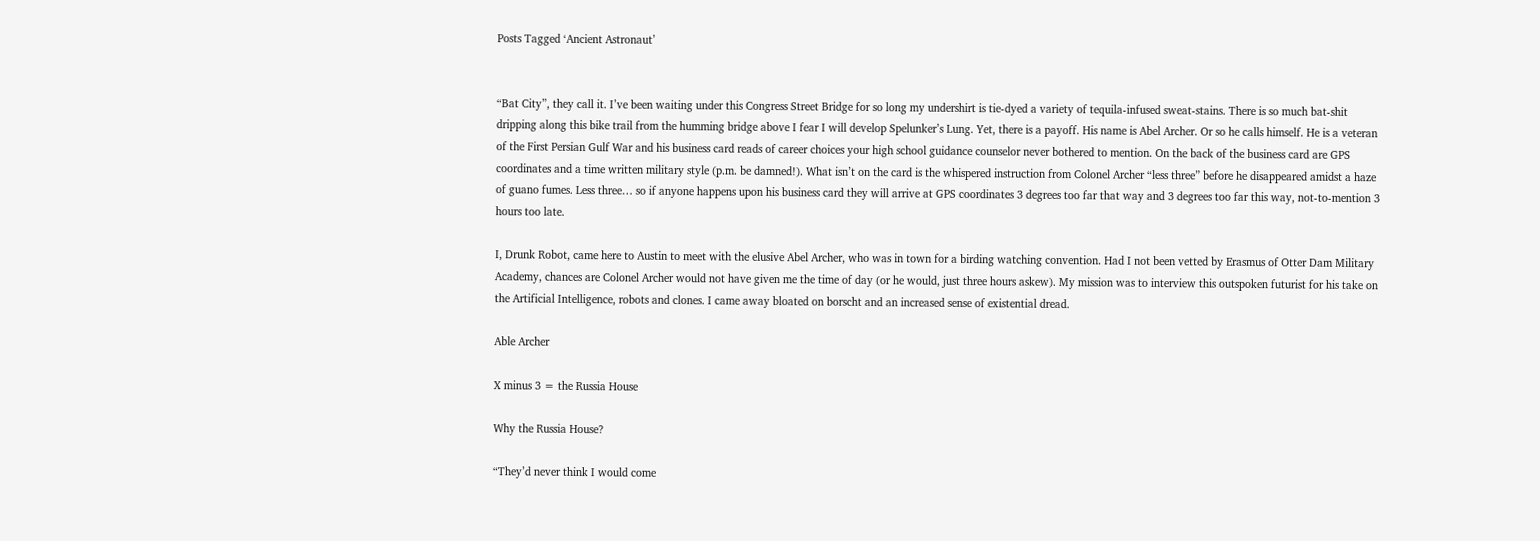Posts Tagged ‘Ancient Astronaut’


“Bat City”, they call it. I’ve been waiting under this Congress Street Bridge for so long my undershirt is tie-dyed a variety of tequila-infused sweat-stains. There is so much bat-shit dripping along this bike trail from the humming bridge above I fear I will develop Spelunker’s Lung. Yet, there is a payoff. His name is Abel Archer. Or so he calls himself. He is a veteran of the First Persian Gulf War and his business card reads of career choices your high school guidance counselor never bothered to mention. On the back of the business card are GPS coordinates and a time written military style (p.m. be damned!). What isn’t on the card is the whispered instruction from Colonel Archer “less three” before he disappeared amidst a haze of guano fumes. Less three… so if anyone happens upon his business card they will arrive at GPS coordinates 3 degrees too far that way and 3 degrees too far this way, not-to-mention 3 hours too late.

I, Drunk Robot, came here to Austin to meet with the elusive Abel Archer, who was in town for a birding watching convention. Had I not been vetted by Erasmus of Otter Dam Military Academy, chances are Colonel Archer would not have given me the time of day (or he would, just three hours askew). My mission was to interview this outspoken futurist for his take on the Artificial Intelligence, robots and clones. I came away bloated on borscht and an increased sense of existential dread.

Able Archer

X minus 3 = the Russia House

Why the Russia House?

“They’d never think I would come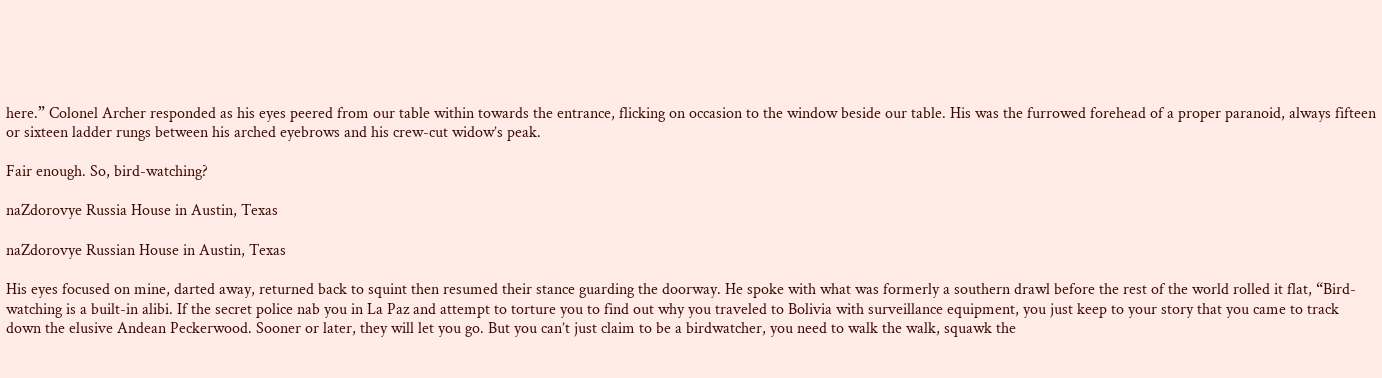here.” Colonel Archer responded as his eyes peered from our table within towards the entrance, flicking on occasion to the window beside our table. His was the furrowed forehead of a proper paranoid, always fifteen or sixteen ladder rungs between his arched eyebrows and his crew-cut widow’s peak.

Fair enough. So, bird-watching?

naZdorovye Russia House in Austin, Texas

naZdorovye Russian House in Austin, Texas

His eyes focused on mine, darted away, returned back to squint then resumed their stance guarding the doorway. He spoke with what was formerly a southern drawl before the rest of the world rolled it flat, “Bird-watching is a built-in alibi. If the secret police nab you in La Paz and attempt to torture you to find out why you traveled to Bolivia with surveillance equipment, you just keep to your story that you came to track down the elusive Andean Peckerwood. Sooner or later, they will let you go. But you can’t just claim to be a birdwatcher, you need to walk the walk, squawk the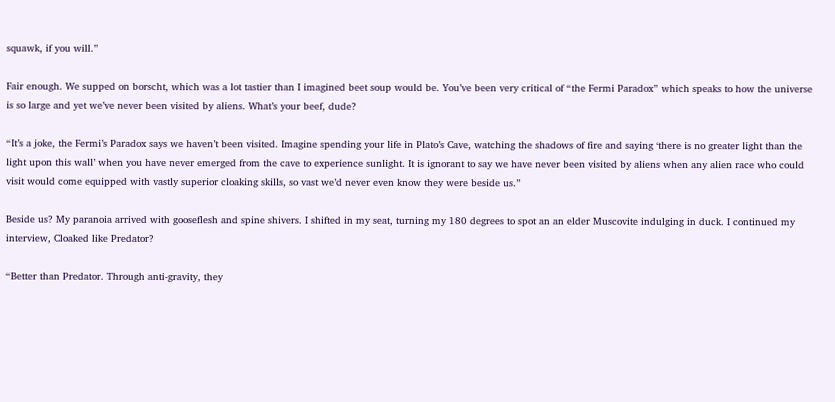squawk, if you will.”

Fair enough. We supped on borscht, which was a lot tastier than I imagined beet soup would be. You’ve been very critical of “the Fermi Paradox” which speaks to how the universe is so large and yet we’ve never been visited by aliens. What’s your beef, dude?

“It’s a joke, the Fermi’s Paradox says we haven’t been visited. Imagine spending your life in Plato’s Cave, watching the shadows of fire and saying ‘there is no greater light than the light upon this wall’ when you have never emerged from the cave to experience sunlight. It is ignorant to say we have never been visited by aliens when any alien race who could visit would come equipped with vastly superior cloaking skills, so vast we’d never even know they were beside us.”

Beside us? My paranoia arrived with gooseflesh and spine shivers. I shifted in my seat, turning my 180 degrees to spot an an elder Muscovite indulging in duck. I continued my interview, Cloaked like Predator?

“Better than Predator. Through anti-gravity, they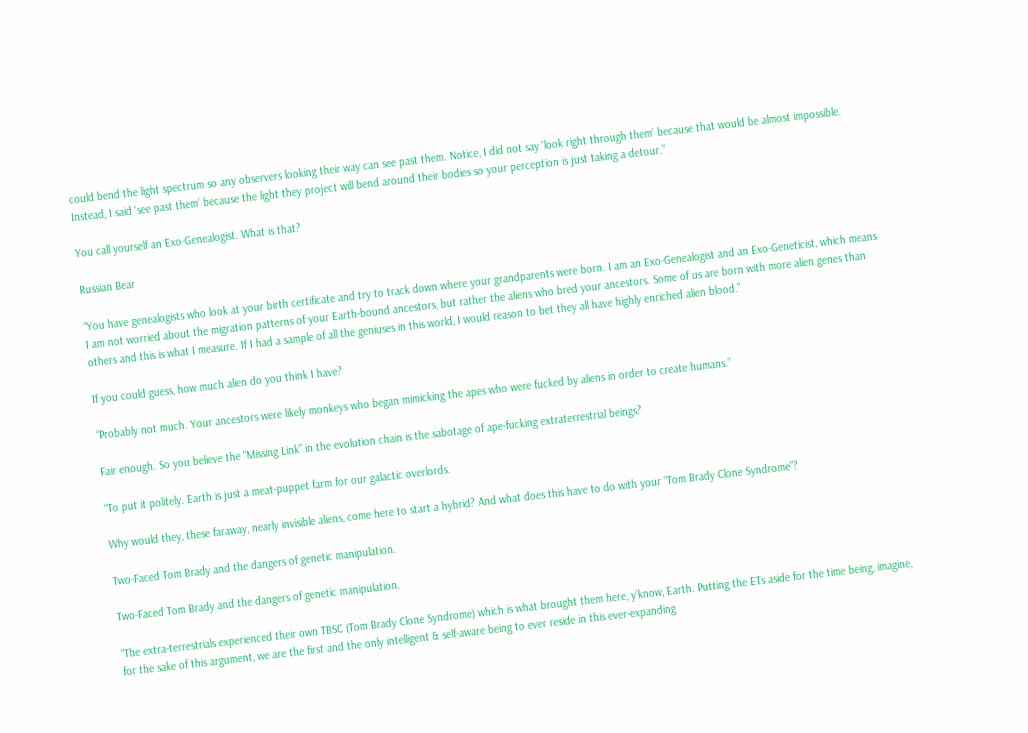could bend the light spectrum so any observers looking their way can see past them. Notice, I did not say ‘look right through them’ because that would be almost impossible. Instead, I said ‘see past them’ because the light they project will bend around their bodies so your perception is just taking a detour.”

You call yourself an Exo-Genealogist. What is that?

Russian Bear

“You have genealogists who look at your birth certificate and try to track down where your grandparents were born. I am an Exo-Genealogist and an Exo-Geneticist, which means I am not worried about the migration patterns of your Earth-bound ancestors, but rather the aliens who bred your ancestors. Some of us are born with more alien genes than others and this is what I measure. If I had a sample of all the geniuses in this world, I would reason to bet they all have highly enriched alien blood.”

If you could guess, how much alien do you think I have?

“Probably not much. Your ancestors were likely monkeys who began mimicking the apes who were fucked by aliens in order to create humans.”

Fair enough. So you believe the “Missing Link” in the evolution chain is the sabotage of ape-fucking extraterrestrial beings?

“To put it politely. Earth is just a meat-puppet farm for our galactic overlords.

Why would they, these faraway, nearly invisible aliens, come here to start a hybrid? And what does this have to do with your “Tom Brady Clone Syndrome”?

Two-Faced Tom Brady and the dangers of genetic manipulation.

Two-Faced Tom Brady and the dangers of genetic manipulation.

“The extra-terrestrials experienced their own TBSC (Tom Brady Clone Syndrome) which is what brought them here, y’know, Earth. Putting the ETs aside for the time being, imagine, for the sake of this argument, we are the first and the only intelligent & self-aware being to ever reside in this ever-expanding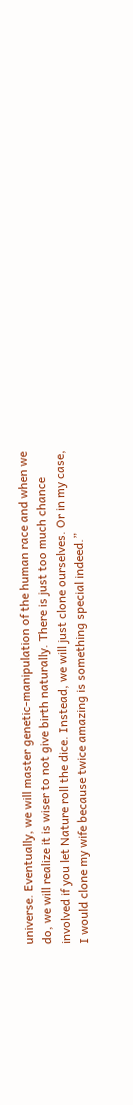universe. Eventually, we will master genetic-manipulation of the human race and when we do, we will realize it is wiser to not give birth naturally. There is just too much chance involved if you let Nature roll the dice. Instead, we will just clone ourselves. Or in my case, I would clone my wife because twice amazing is something special indeed.”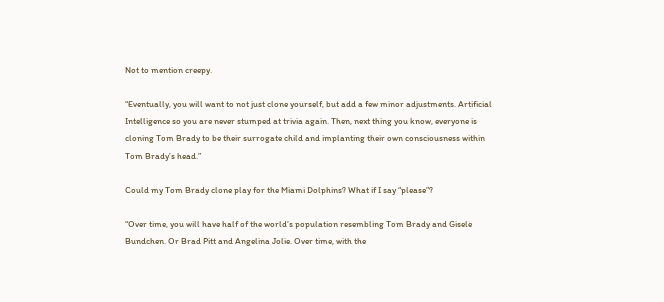Not to mention creepy.

“Eventually, you will want to not just clone yourself, but add a few minor adjustments. Artificial Intelligence so you are never stumped at trivia again. Then, next thing you know, everyone is cloning Tom Brady to be their surrogate child and implanting their own consciousness within Tom Brady’s head.”

Could my Tom Brady clone play for the Miami Dolphins? What if I say “please”?

“Over time, you will have half of the world’s population resembling Tom Brady and Gisele Bundchen. Or Brad Pitt and Angelina Jolie. Over time, with the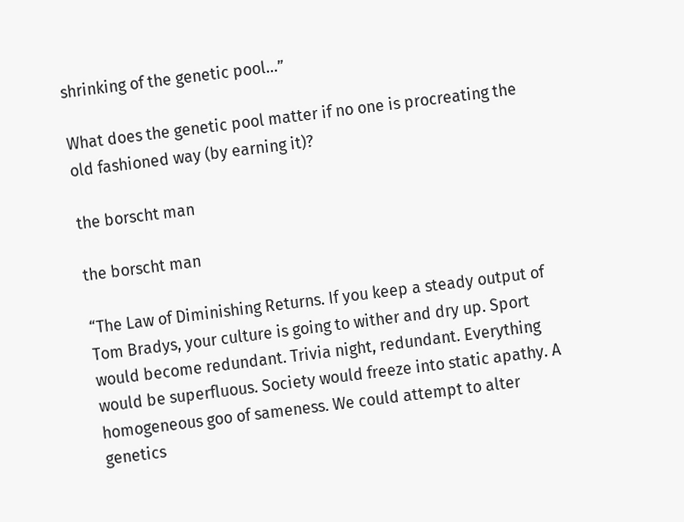shrinking of the genetic pool…”

What does the genetic pool matter if no one is procreating the old fashioned way (by earning it)?

the borscht man

the borscht man

“The Law of Diminishing Returns. If you keep a steady output of Tom Bradys, your culture is going to wither and dry up. Sport would become redundant. Trivia night, redundant. Everything would be superfluous. Society would freeze into static apathy. A homogeneous goo of sameness. We could attempt to alter genetics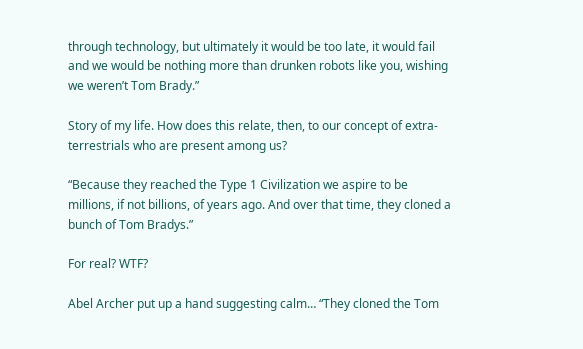through technology, but ultimately it would be too late, it would fail and we would be nothing more than drunken robots like you, wishing we weren’t Tom Brady.”

Story of my life. How does this relate, then, to our concept of extra-terrestrials who are present among us?

“Because they reached the Type 1 Civilization we aspire to be millions, if not billions, of years ago. And over that time, they cloned a bunch of Tom Bradys.”

For real? WTF?

Abel Archer put up a hand suggesting calm… “They cloned the Tom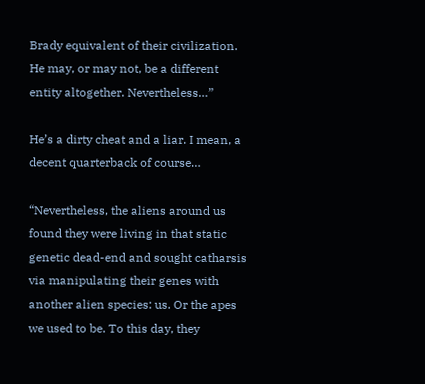Brady equivalent of their civilization. He may, or may not, be a different entity altogether. Nevertheless…”

He’s a dirty cheat and a liar. I mean, a decent quarterback of course…

“Nevertheless, the aliens around us found they were living in that static genetic dead-end and sought catharsis via manipulating their genes with another alien species: us. Or the apes we used to be. To this day, they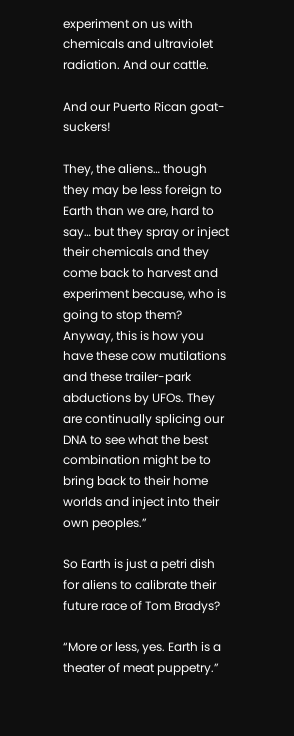experiment on us with chemicals and ultraviolet radiation. And our cattle.

And our Puerto Rican goat-suckers!

They, the aliens… though they may be less foreign to Earth than we are, hard to say… but they spray or inject their chemicals and they come back to harvest and experiment because, who is going to stop them? Anyway, this is how you have these cow mutilations and these trailer-park abductions by UFOs. They are continually splicing our DNA to see what the best combination might be to bring back to their home worlds and inject into their own peoples.”

So Earth is just a petri dish for aliens to calibrate their future race of Tom Bradys?

“More or less, yes. Earth is a theater of meat puppetry.”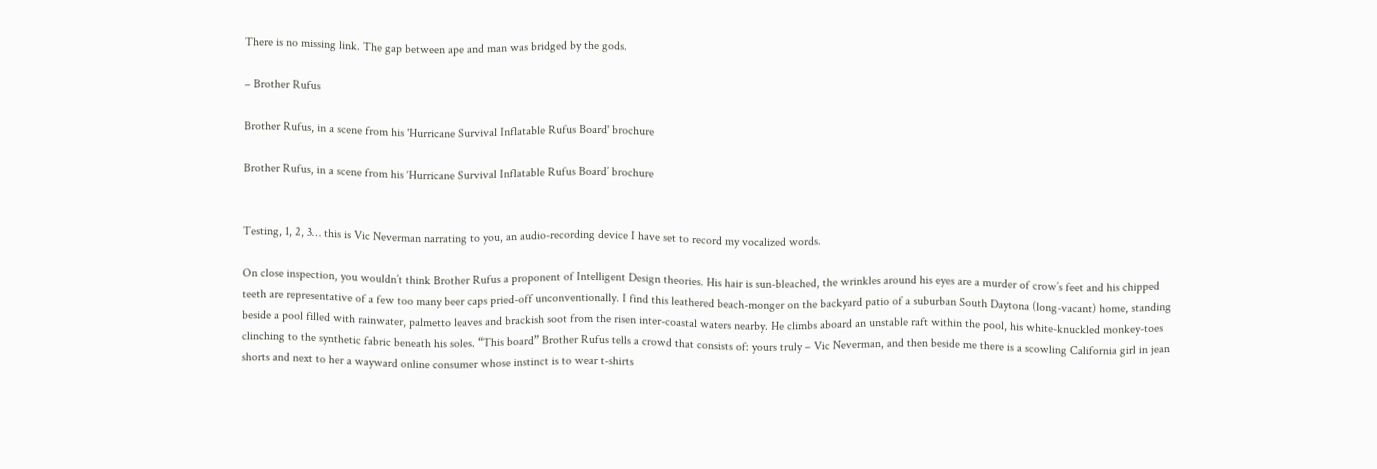There is no missing link. The gap between ape and man was bridged by the gods.

– Brother Rufus

Brother Rufus, in a scene from his 'Hurricane Survival Inflatable Rufus Board' brochure

Brother Rufus, in a scene from his ‘Hurricane Survival Inflatable Rufus Board’ brochure


Testing, 1, 2, 3… this is Vic Neverman narrating to you, an audio-recording device I have set to record my vocalized words.

On close inspection, you wouldn’t think Brother Rufus a proponent of Intelligent Design theories. His hair is sun-bleached, the wrinkles around his eyes are a murder of crow’s feet and his chipped teeth are representative of a few too many beer caps pried-off unconventionally. I find this leathered beach-monger on the backyard patio of a suburban South Daytona (long-vacant) home, standing beside a pool filled with rainwater, palmetto leaves and brackish soot from the risen inter-coastal waters nearby. He climbs aboard an unstable raft within the pool, his white-knuckled monkey-toes clinching to the synthetic fabric beneath his soles. “This board” Brother Rufus tells a crowd that consists of: yours truly – Vic Neverman, and then beside me there is a scowling California girl in jean shorts and next to her a wayward online consumer whose instinct is to wear t-shirts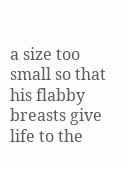a size too small so that his flabby breasts give life to the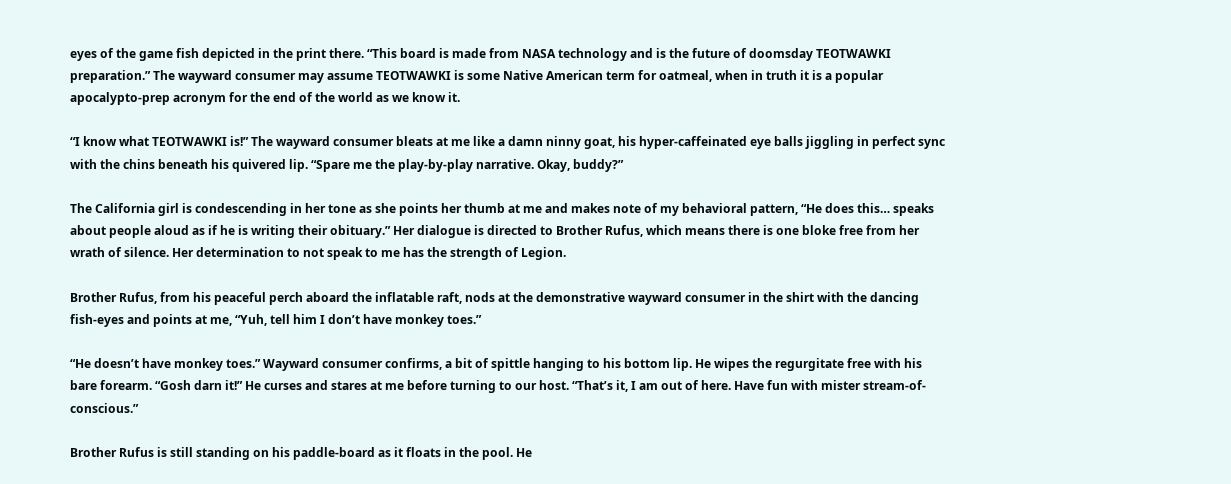eyes of the game fish depicted in the print there. “This board is made from NASA technology and is the future of doomsday TEOTWAWKI preparation.” The wayward consumer may assume TEOTWAWKI is some Native American term for oatmeal, when in truth it is a popular apocalypto-prep acronym for the end of the world as we know it.

“I know what TEOTWAWKI is!” The wayward consumer bleats at me like a damn ninny goat, his hyper-caffeinated eye balls jiggling in perfect sync with the chins beneath his quivered lip. “Spare me the play-by-play narrative. Okay, buddy?”

The California girl is condescending in her tone as she points her thumb at me and makes note of my behavioral pattern, “He does this… speaks about people aloud as if he is writing their obituary.” Her dialogue is directed to Brother Rufus, which means there is one bloke free from her wrath of silence. Her determination to not speak to me has the strength of Legion.

Brother Rufus, from his peaceful perch aboard the inflatable raft, nods at the demonstrative wayward consumer in the shirt with the dancing fish-eyes and points at me, “Yuh, tell him I don’t have monkey toes.”

“He doesn’t have monkey toes.” Wayward consumer confirms, a bit of spittle hanging to his bottom lip. He wipes the regurgitate free with his bare forearm. “Gosh darn it!” He curses and stares at me before turning to our host. “That’s it, I am out of here. Have fun with mister stream-of-conscious.”

Brother Rufus is still standing on his paddle-board as it floats in the pool. He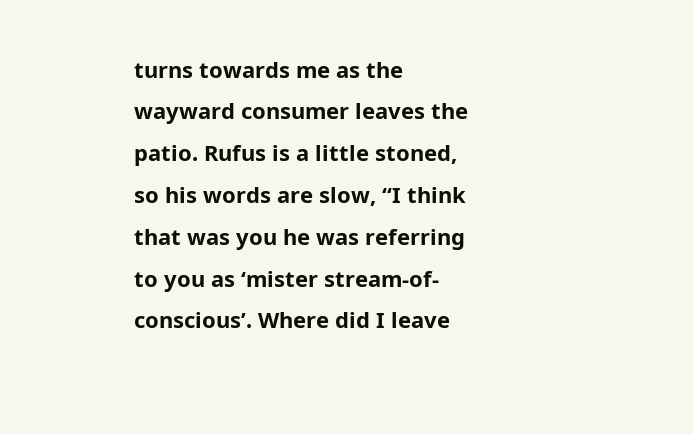turns towards me as the wayward consumer leaves the patio. Rufus is a little stoned, so his words are slow, “I think that was you he was referring to you as ‘mister stream-of-conscious’. Where did I leave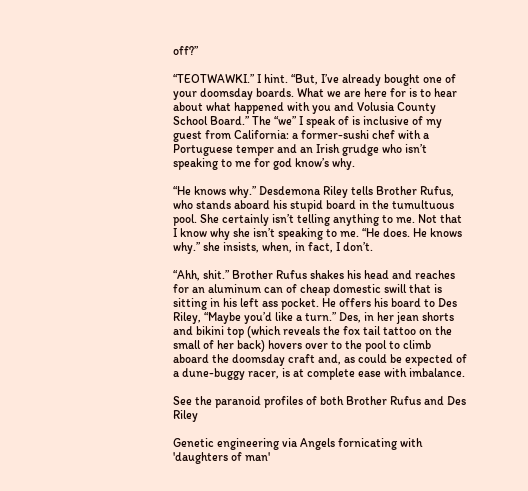off?”

“TEOTWAWKI.” I hint. “But, I’ve already bought one of your doomsday boards. What we are here for is to hear about what happened with you and Volusia County School Board.” The “we” I speak of is inclusive of my guest from California: a former-sushi chef with a Portuguese temper and an Irish grudge who isn’t speaking to me for god know’s why.

“He knows why.” Desdemona Riley tells Brother Rufus, who stands aboard his stupid board in the tumultuous pool. She certainly isn’t telling anything to me. Not that I know why she isn’t speaking to me. “He does. He knows why.” she insists, when, in fact, I don’t.

“Ahh, shit.” Brother Rufus shakes his head and reaches for an aluminum can of cheap domestic swill that is sitting in his left ass pocket. He offers his board to Des Riley, “Maybe you’d like a turn.” Des, in her jean shorts and bikini top (which reveals the fox tail tattoo on the small of her back) hovers over to the pool to climb aboard the doomsday craft and, as could be expected of a dune-buggy racer, is at complete ease with imbalance.

See the paranoid profiles of both Brother Rufus and Des Riley

Genetic engineering via Angels fornicating with 'daughters of man'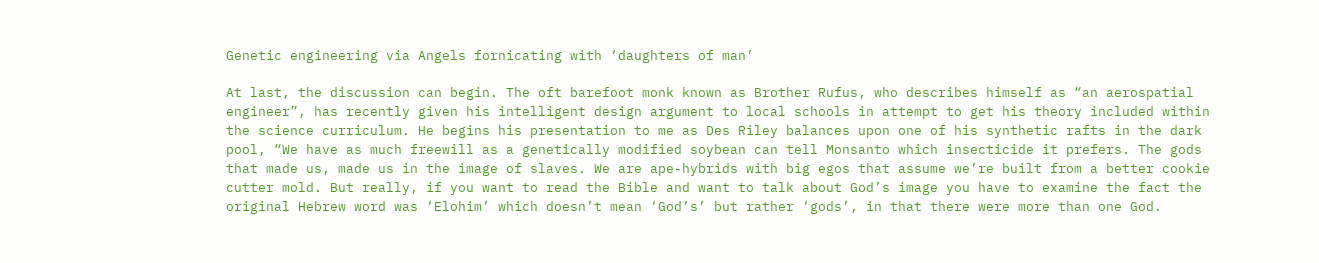Genetic engineering via Angels fornicating with ‘daughters of man’

At last, the discussion can begin. The oft barefoot monk known as Brother Rufus, who describes himself as “an aerospatial engineer”, has recently given his intelligent design argument to local schools in attempt to get his theory included within the science curriculum. He begins his presentation to me as Des Riley balances upon one of his synthetic rafts in the dark pool, “We have as much freewill as a genetically modified soybean can tell Monsanto which insecticide it prefers. The gods that made us, made us in the image of slaves. We are ape-hybrids with big egos that assume we’re built from a better cookie cutter mold. But really, if you want to read the Bible and want to talk about God’s image you have to examine the fact the original Hebrew word was ‘Elohim’ which doesn’t mean ‘God’s’ but rather ‘gods’, in that there were more than one God.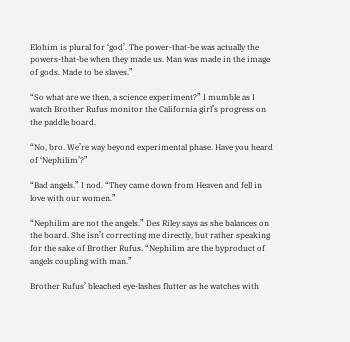Elohim is plural for ‘god’. The power-that-be was actually the powers-that-be when they made us. Man was made in the image of gods. Made to be slaves.”

“So what are we then, a science experiment?” I mumble as I watch Brother Rufus monitor the California girl’s progress on the paddle board.

“No, bro. We’re way beyond experimental phase. Have you heard of ‘Nephilim’?”

“Bad angels.” I nod. “They came down from Heaven and fell in love with our women.”

“Nephilim are not the angels.” Des Riley says as she balances on the board. She isn’t correcting me directly, but rather speaking for the sake of Brother Rufus. “Nephilim are the byproduct of angels coupling with man.”

Brother Rufus’ bleached eye-lashes flutter as he watches with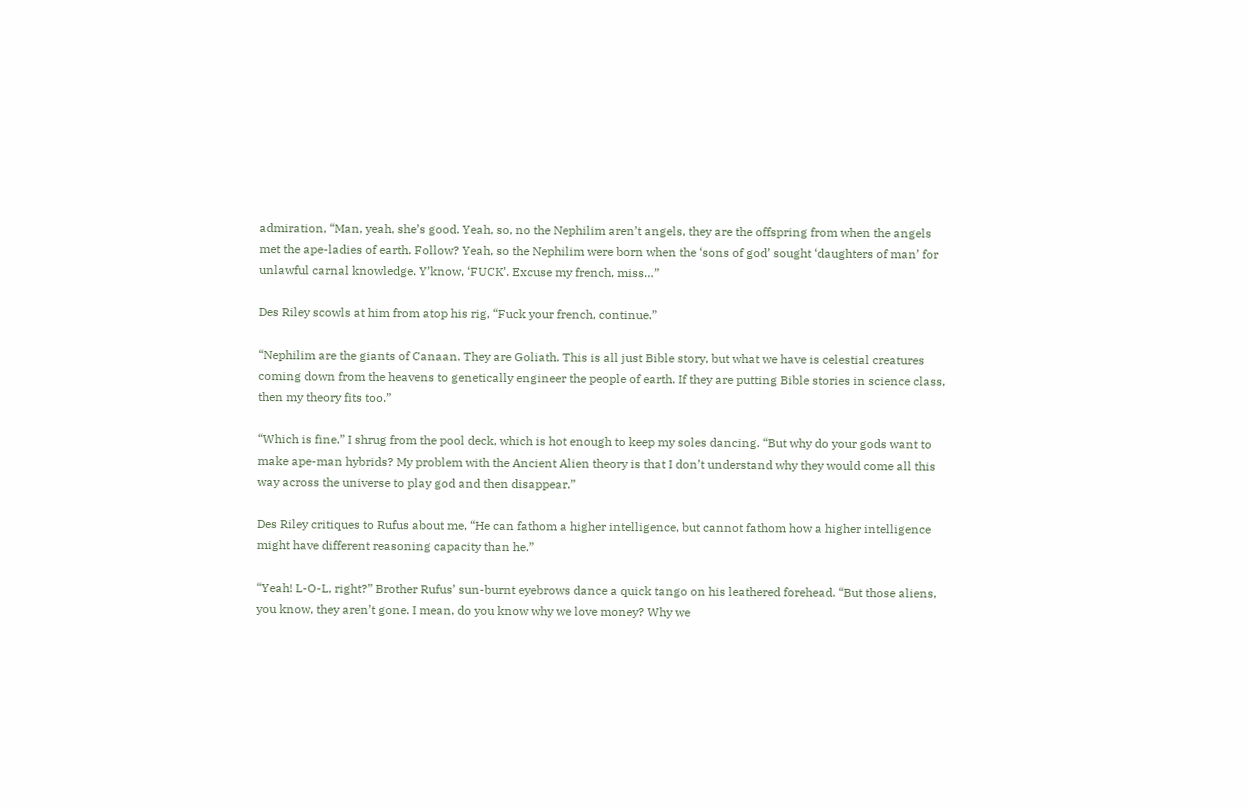admiration, “Man, yeah, she’s good. Yeah, so, no the Nephilim aren’t angels, they are the offspring from when the angels met the ape-ladies of earth. Follow? Yeah, so the Nephilim were born when the ‘sons of god’ sought ‘daughters of man’ for unlawful carnal knowledge. Y’know, ‘FUCK’. Excuse my french, miss…”

Des Riley scowls at him from atop his rig, “Fuck your french, continue.”

“Nephilim are the giants of Canaan. They are Goliath. This is all just Bible story, but what we have is celestial creatures coming down from the heavens to genetically engineer the people of earth. If they are putting Bible stories in science class, then my theory fits too.”

“Which is fine.” I shrug from the pool deck, which is hot enough to keep my soles dancing. “But why do your gods want to make ape-man hybrids? My problem with the Ancient Alien theory is that I don’t understand why they would come all this way across the universe to play god and then disappear.”

Des Riley critiques to Rufus about me, “He can fathom a higher intelligence, but cannot fathom how a higher intelligence might have different reasoning capacity than he.”

“Yeah! L-O-L, right?” Brother Rufus’ sun-burnt eyebrows dance a quick tango on his leathered forehead. “But those aliens, you know, they aren’t gone. I mean, do you know why we love money? Why we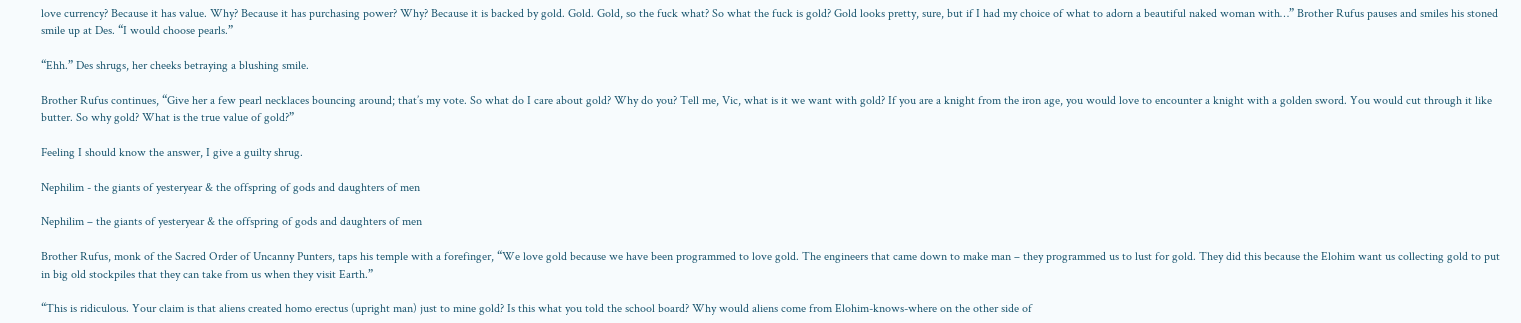love currency? Because it has value. Why? Because it has purchasing power? Why? Because it is backed by gold. Gold. Gold, so the fuck what? So what the fuck is gold? Gold looks pretty, sure, but if I had my choice of what to adorn a beautiful naked woman with…” Brother Rufus pauses and smiles his stoned smile up at Des. “I would choose pearls.”

“Ehh.” Des shrugs, her cheeks betraying a blushing smile.

Brother Rufus continues, “Give her a few pearl necklaces bouncing around; that’s my vote. So what do I care about gold? Why do you? Tell me, Vic, what is it we want with gold? If you are a knight from the iron age, you would love to encounter a knight with a golden sword. You would cut through it like butter. So why gold? What is the true value of gold?”

Feeling I should know the answer, I give a guilty shrug.

Nephilim - the giants of yesteryear & the offspring of gods and daughters of men

Nephilim – the giants of yesteryear & the offspring of gods and daughters of men

Brother Rufus, monk of the Sacred Order of Uncanny Punters, taps his temple with a forefinger, “We love gold because we have been programmed to love gold. The engineers that came down to make man – they programmed us to lust for gold. They did this because the Elohim want us collecting gold to put in big old stockpiles that they can take from us when they visit Earth.”

“This is ridiculous. Your claim is that aliens created homo erectus (upright man) just to mine gold? Is this what you told the school board? Why would aliens come from Elohim-knows-where on the other side of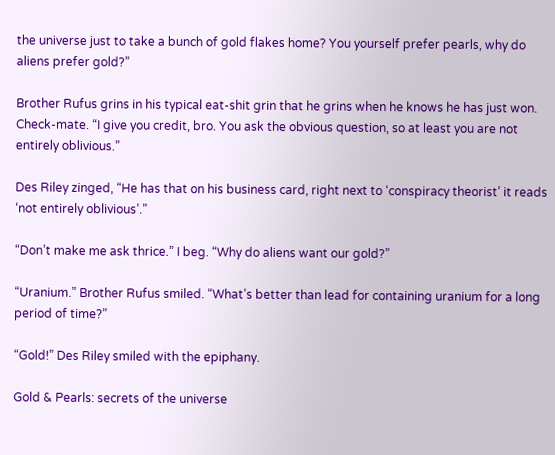the universe just to take a bunch of gold flakes home? You yourself prefer pearls, why do aliens prefer gold?”

Brother Rufus grins in his typical eat-shit grin that he grins when he knows he has just won. Check-mate. “I give you credit, bro. You ask the obvious question, so at least you are not entirely oblivious.”

Des Riley zinged, “He has that on his business card, right next to ‘conspiracy theorist’ it reads ‘not entirely oblivious’.”

“Don’t make me ask thrice.” I beg. “Why do aliens want our gold?”

“Uranium.” Brother Rufus smiled. “What’s better than lead for containing uranium for a long period of time?”

“Gold!” Des Riley smiled with the epiphany.

Gold & Pearls: secrets of the universe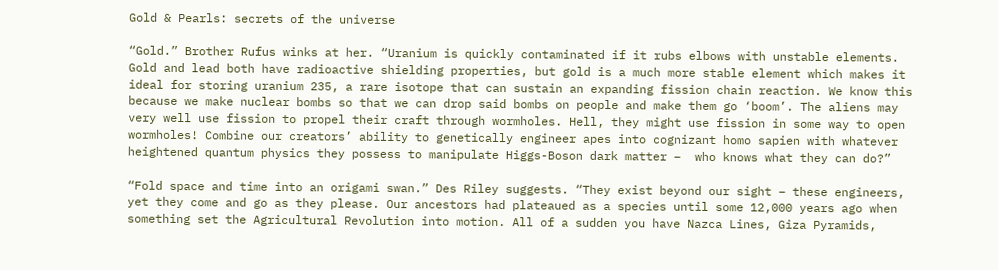Gold & Pearls: secrets of the universe

“Gold.” Brother Rufus winks at her. “Uranium is quickly contaminated if it rubs elbows with unstable elements. Gold and lead both have radioactive shielding properties, but gold is a much more stable element which makes it ideal for storing uranium 235, a rare isotope that can sustain an expanding fission chain reaction. We know this because we make nuclear bombs so that we can drop said bombs on people and make them go ‘boom’. The aliens may very well use fission to propel their craft through wormholes. Hell, they might use fission in some way to open wormholes! Combine our creators’ ability to genetically engineer apes into cognizant homo sapien with whatever heightened quantum physics they possess to manipulate Higgs-Boson dark matter –  who knows what they can do?”

“Fold space and time into an origami swan.” Des Riley suggests. “They exist beyond our sight – these engineers, yet they come and go as they please. Our ancestors had plateaued as a species until some 12,000 years ago when something set the Agricultural Revolution into motion. All of a sudden you have Nazca Lines, Giza Pyramids,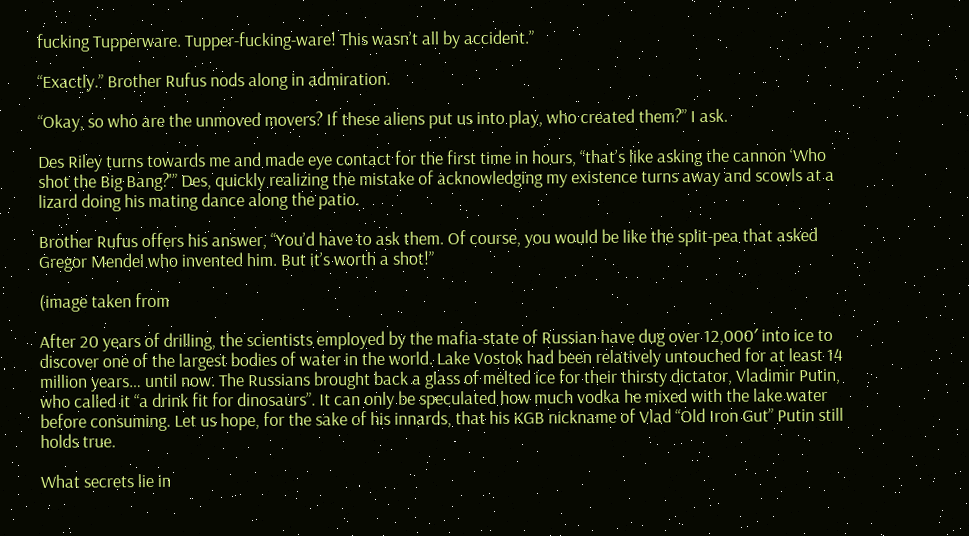fucking Tupperware. Tupper-fucking-ware! This wasn’t all by accident.”

“Exactly.” Brother Rufus nods along in admiration.

“Okay, so who are the unmoved movers? If these aliens put us into play, who created them?” I ask.

Des Riley turns towards me and made eye contact for the first time in hours, “that’s like asking the cannon ‘Who shot the Big Bang?'” Des, quickly realizing the mistake of acknowledging my existence turns away and scowls at a lizard doing his mating dance along the patio.

Brother Rufus offers his answer, “You’d have to ask them. Of course, you would be like the split-pea that asked Gregor Mendel who invented him. But it’s worth a shot!”

(image taken from

After 20 years of drilling, the scientists employed by the mafia-state of Russian have dug over 12,000′ into ice to discover one of the largest bodies of water in the world. Lake Vostok had been relatively untouched for at least 14 million years… until now. The Russians brought back a glass of melted ice for their thirsty dictator, Vladimir Putin, who called it “a drink fit for dinosaurs”. It can only be speculated how much vodka he mixed with the lake water before consuming. Let us hope, for the sake of his innards, that his KGB nickname of Vlad “Old Iron Gut” Putin still holds true.

What secrets lie in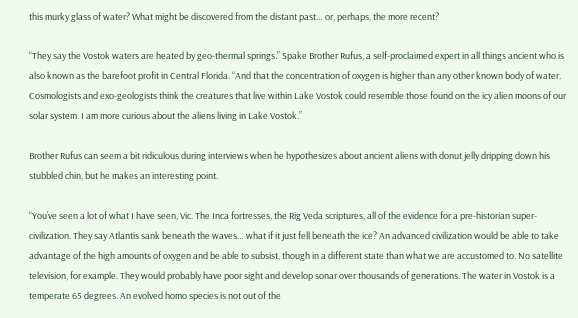this murky glass of water? What might be discovered from the distant past… or, perhaps, the more recent?

“They say the Vostok waters are heated by geo-thermal springs.” Spake Brother Rufus, a self-proclaimed expert in all things ancient who is also known as the barefoot profit in Central Florida. “And that the concentration of oxygen is higher than any other known body of water. Cosmologists and exo-geologists think the creatures that live within Lake Vostok could resemble those found on the icy alien moons of our solar system. I am more curious about the aliens living in Lake Vostok.”

Brother Rufus can seem a bit ridiculous during interviews when he hypothesizes about ancient aliens with donut jelly dripping down his stubbled chin, but he makes an interesting point.

“You’ve seen a lot of what I have seen, Vic. The Inca fortresses, the Rig Veda scriptures, all of the evidence for a pre-historian super-civilization. They say Atlantis sank beneath the waves… what if it just fell beneath the ice? An advanced civilization would be able to take advantage of the high amounts of oxygen and be able to subsist, though in a different state than what we are accustomed to. No satellite television, for example. They would probably have poor sight and develop sonar over thousands of generations. The water in Vostok is a temperate 65 degrees. An evolved homo species is not out of the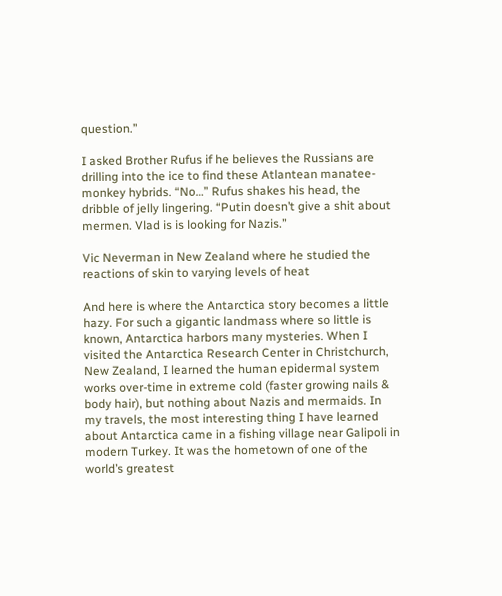question.”

I asked Brother Rufus if he believes the Russians are drilling into the ice to find these Atlantean manatee-monkey hybrids. “No…” Rufus shakes his head, the dribble of jelly lingering. “Putin doesn’t give a shit about mermen. Vlad is is looking for Nazis.”

Vic Neverman in New Zealand where he studied the reactions of skin to varying levels of heat

And here is where the Antarctica story becomes a little hazy. For such a gigantic landmass where so little is known, Antarctica harbors many mysteries. When I visited the Antarctica Research Center in Christchurch, New Zealand, I learned the human epidermal system works over-time in extreme cold (faster growing nails & body hair), but nothing about Nazis and mermaids. In my travels, the most interesting thing I have learned about Antarctica came in a fishing village near Galipoli in modern Turkey. It was the hometown of one of the world’s greatest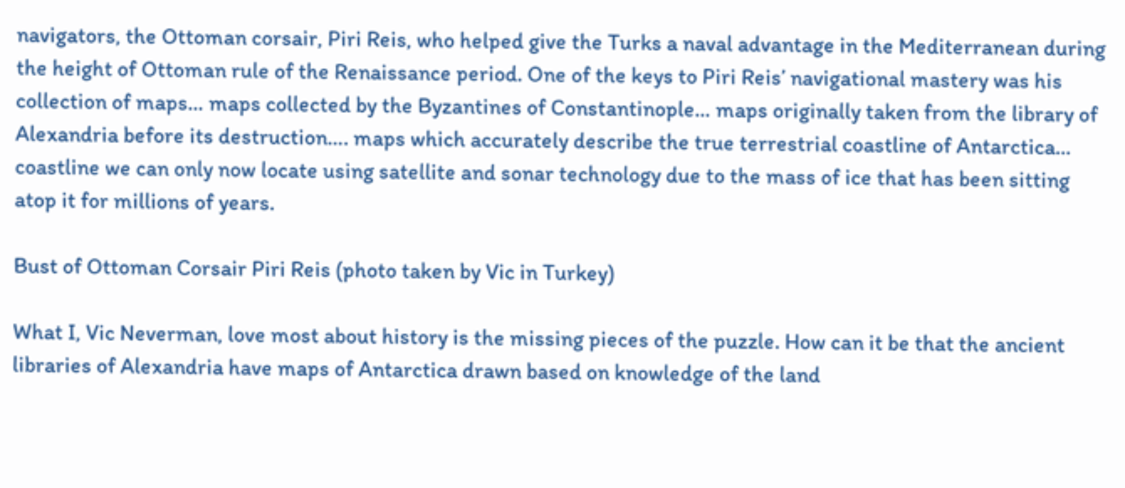navigators, the Ottoman corsair, Piri Reis, who helped give the Turks a naval advantage in the Mediterranean during the height of Ottoman rule of the Renaissance period. One of the keys to Piri Reis’ navigational mastery was his collection of maps… maps collected by the Byzantines of Constantinople… maps originally taken from the library of Alexandria before its destruction…. maps which accurately describe the true terrestrial coastline of Antarctica… coastline we can only now locate using satellite and sonar technology due to the mass of ice that has been sitting atop it for millions of years.

Bust of Ottoman Corsair Piri Reis (photo taken by Vic in Turkey)

What I, Vic Neverman, love most about history is the missing pieces of the puzzle. How can it be that the ancient libraries of Alexandria have maps of Antarctica drawn based on knowledge of the land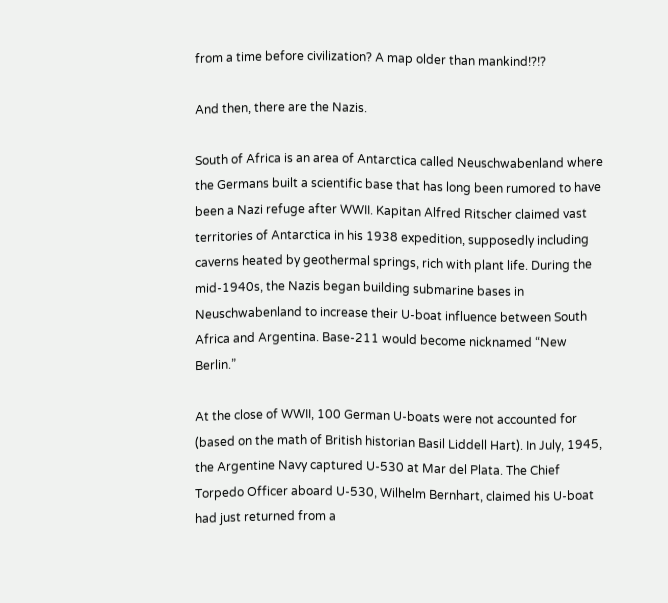from a time before civilization? A map older than mankind!?!?

And then, there are the Nazis.

South of Africa is an area of Antarctica called Neuschwabenland where the Germans built a scientific base that has long been rumored to have been a Nazi refuge after WWII. Kapitan Alfred Ritscher claimed vast territories of Antarctica in his 1938 expedition, supposedly including caverns heated by geothermal springs, rich with plant life. During the mid-1940s, the Nazis began building submarine bases in Neuschwabenland to increase their U-boat influence between South Africa and Argentina. Base-211 would become nicknamed “New Berlin.”

At the close of WWII, 100 German U-boats were not accounted for (based on the math of British historian Basil Liddell Hart). In July, 1945, the Argentine Navy captured U-530 at Mar del Plata. The Chief Torpedo Officer aboard U-530, Wilhelm Bernhart, claimed his U-boat had just returned from a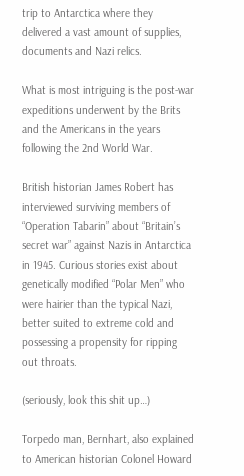trip to Antarctica where they delivered a vast amount of supplies, documents and Nazi relics.

What is most intriguing is the post-war expeditions underwent by the Brits and the Americans in the years following the 2nd World War.

British historian James Robert has interviewed surviving members of “Operation Tabarin” about “Britain’s secret war” against Nazis in Antarctica in 1945. Curious stories exist about genetically modified “Polar Men” who were hairier than the typical Nazi, better suited to extreme cold and possessing a propensity for ripping out throats.

(seriously, look this shit up…)

Torpedo man, Bernhart, also explained to American historian Colonel Howard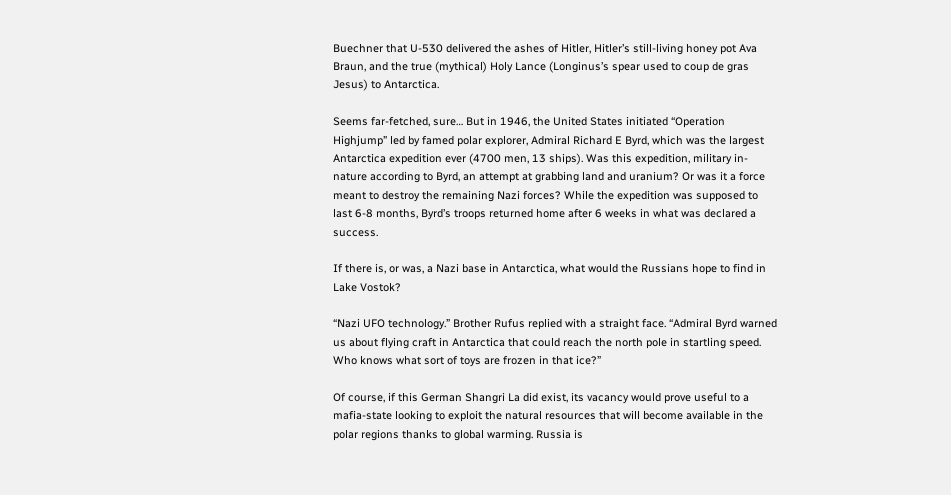Buechner that U-530 delivered the ashes of Hitler, Hitler’s still-living honey pot Ava Braun, and the true (mythical) Holy Lance (Longinus’s spear used to coup de gras Jesus) to Antarctica.

Seems far-fetched, sure… But in 1946, the United States initiated “Operation Highjump” led by famed polar explorer, Admiral Richard E Byrd, which was the largest Antarctica expedition ever (4700 men, 13 ships). Was this expedition, military in-nature according to Byrd, an attempt at grabbing land and uranium? Or was it a force meant to destroy the remaining Nazi forces? While the expedition was supposed to last 6-8 months, Byrd’s troops returned home after 6 weeks in what was declared a success.

If there is, or was, a Nazi base in Antarctica, what would the Russians hope to find in Lake Vostok?

“Nazi UFO technology.” Brother Rufus replied with a straight face. “Admiral Byrd warned us about flying craft in Antarctica that could reach the north pole in startling speed. Who knows what sort of toys are frozen in that ice?”

Of course, if this German Shangri La did exist, its vacancy would prove useful to a mafia-state looking to exploit the natural resources that will become available in the polar regions thanks to global warming. Russia is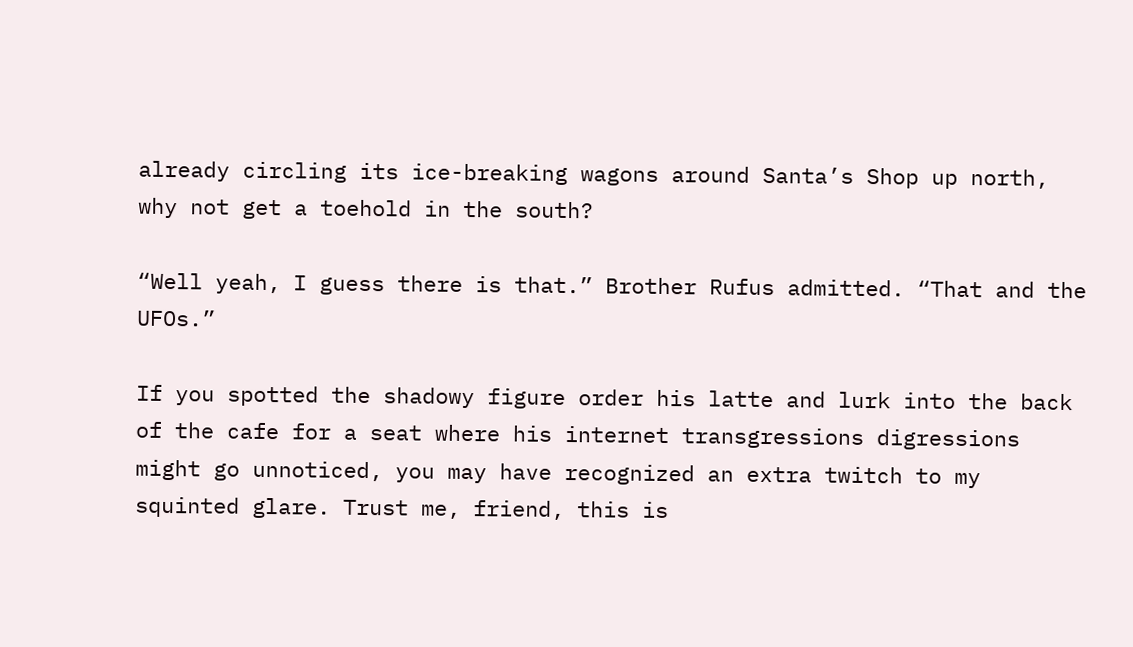already circling its ice-breaking wagons around Santa’s Shop up north, why not get a toehold in the south?

“Well yeah, I guess there is that.” Brother Rufus admitted. “That and the UFOs.”

If you spotted the shadowy figure order his latte and lurk into the back of the cafe for a seat where his internet transgressions digressions might go unnoticed, you may have recognized an extra twitch to my squinted glare. Trust me, friend, this is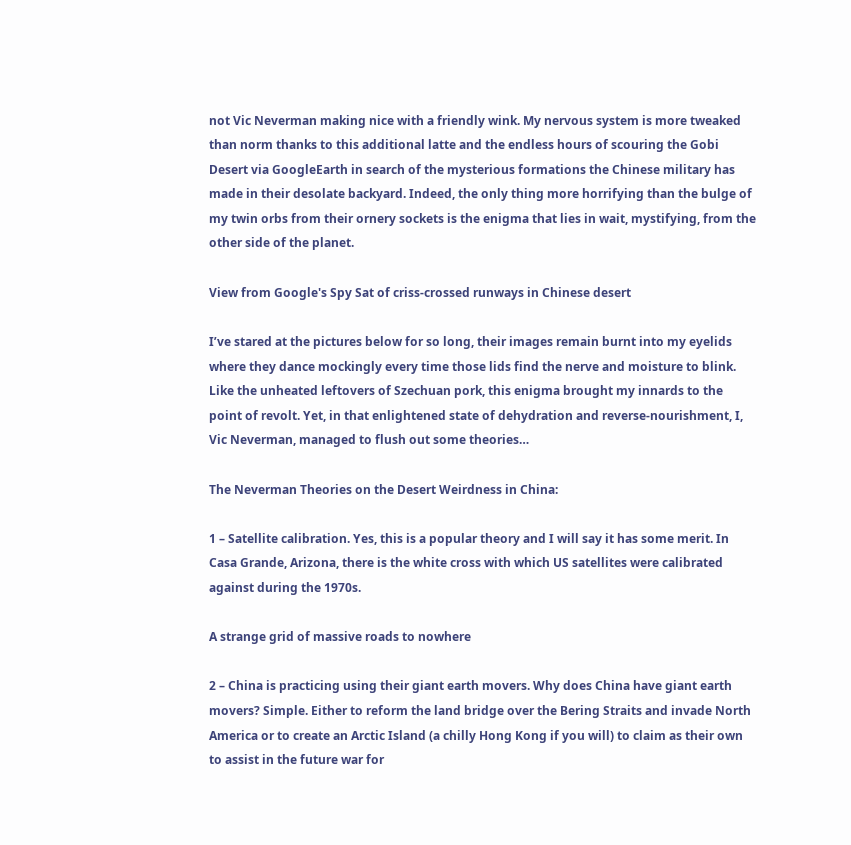not Vic Neverman making nice with a friendly wink. My nervous system is more tweaked than norm thanks to this additional latte and the endless hours of scouring the Gobi Desert via GoogleEarth in search of the mysterious formations the Chinese military has made in their desolate backyard. Indeed, the only thing more horrifying than the bulge of my twin orbs from their ornery sockets is the enigma that lies in wait, mystifying, from the other side of the planet.

View from Google's Spy Sat of criss-crossed runways in Chinese desert

I’ve stared at the pictures below for so long, their images remain burnt into my eyelids where they dance mockingly every time those lids find the nerve and moisture to blink. Like the unheated leftovers of Szechuan pork, this enigma brought my innards to the point of revolt. Yet, in that enlightened state of dehydration and reverse-nourishment, I, Vic Neverman, managed to flush out some theories…

The Neverman Theories on the Desert Weirdness in China:

1 – Satellite calibration. Yes, this is a popular theory and I will say it has some merit. In Casa Grande, Arizona, there is the white cross with which US satellites were calibrated against during the 1970s.

A strange grid of massive roads to nowhere

2 – China is practicing using their giant earth movers. Why does China have giant earth movers? Simple. Either to reform the land bridge over the Bering Straits and invade North America or to create an Arctic Island (a chilly Hong Kong if you will) to claim as their own to assist in the future war for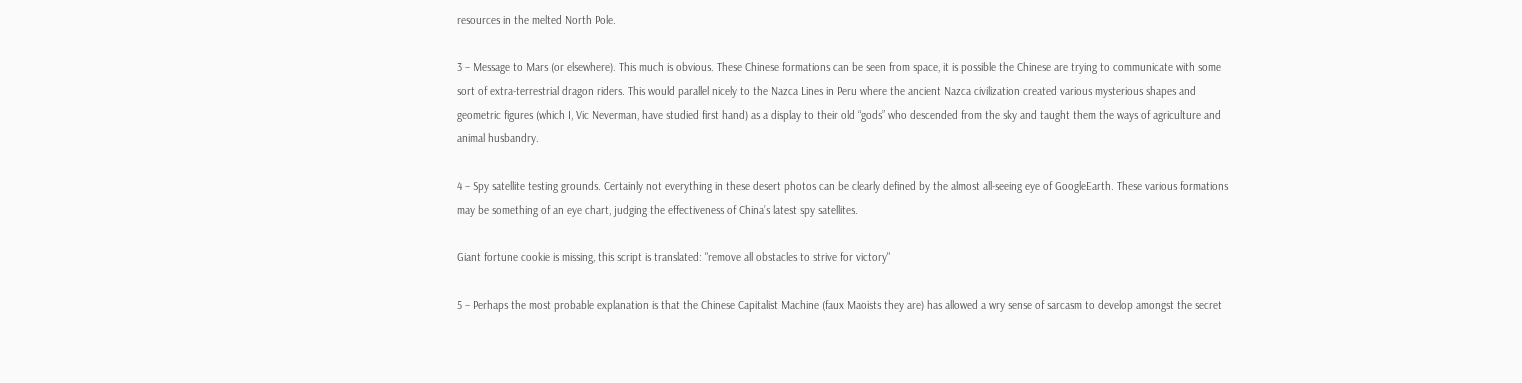resources in the melted North Pole.

3 – Message to Mars (or elsewhere). This much is obvious. These Chinese formations can be seen from space, it is possible the Chinese are trying to communicate with some sort of extra-terrestrial dragon riders. This would parallel nicely to the Nazca Lines in Peru where the ancient Nazca civilization created various mysterious shapes and geometric figures (which I, Vic Neverman, have studied first hand) as a display to their old “gods” who descended from the sky and taught them the ways of agriculture and animal husbandry.

4 – Spy satellite testing grounds. Certainly not everything in these desert photos can be clearly defined by the almost all-seeing eye of GoogleEarth. These various formations may be something of an eye chart, judging the effectiveness of China’s latest spy satellites.

Giant fortune cookie is missing, this script is translated: "remove all obstacles to strive for victory"

5 – Perhaps the most probable explanation is that the Chinese Capitalist Machine (faux Maoists they are) has allowed a wry sense of sarcasm to develop amongst the secret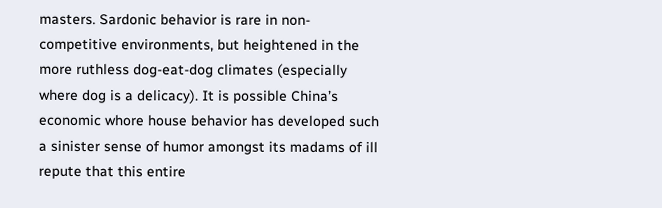masters. Sardonic behavior is rare in non-competitive environments, but heightened in the more ruthless dog-eat-dog climates (especially where dog is a delicacy). It is possible China’s economic whore house behavior has developed such a sinister sense of humor amongst its madams of ill repute that this entire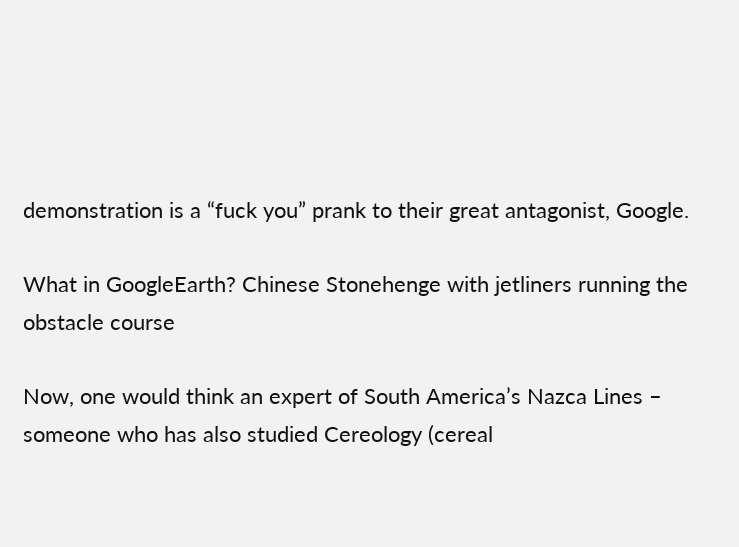demonstration is a “fuck you” prank to their great antagonist, Google.

What in GoogleEarth? Chinese Stonehenge with jetliners running the obstacle course

Now, one would think an expert of South America’s Nazca Lines – someone who has also studied Cereology (cereal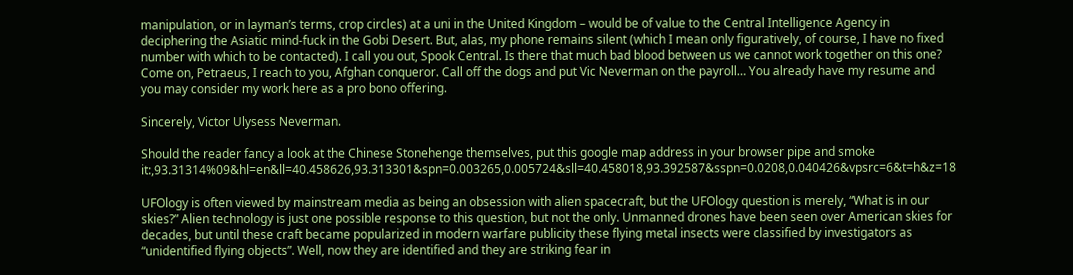manipulation, or in layman’s terms, crop circles) at a uni in the United Kingdom – would be of value to the Central Intelligence Agency in deciphering the Asiatic mind-fuck in the Gobi Desert. But, alas, my phone remains silent (which I mean only figuratively, of course, I have no fixed number with which to be contacted). I call you out, Spook Central. Is there that much bad blood between us we cannot work together on this one? Come on, Petraeus, I reach to you, Afghan conqueror. Call off the dogs and put Vic Neverman on the payroll… You already have my resume and you may consider my work here as a pro bono offering.

Sincerely, Victor Ulysess Neverman.

Should the reader fancy a look at the Chinese Stonehenge themselves, put this google map address in your browser pipe and smoke it:,93.31314%09&hl=en&ll=40.458626,93.313301&spn=0.003265,0.005724&sll=40.458018,93.392587&sspn=0.0208,0.040426&vpsrc=6&t=h&z=18

UFOlogy is often viewed by mainstream media as being an obsession with alien spacecraft, but the UFOlogy question is merely, “What is in our skies?” Alien technology is just one possible response to this question, but not the only. Unmanned drones have been seen over American skies for decades, but until these craft became popularized in modern warfare publicity these flying metal insects were classified by investigators as “unidentified flying objects”. Well, now they are identified and they are striking fear in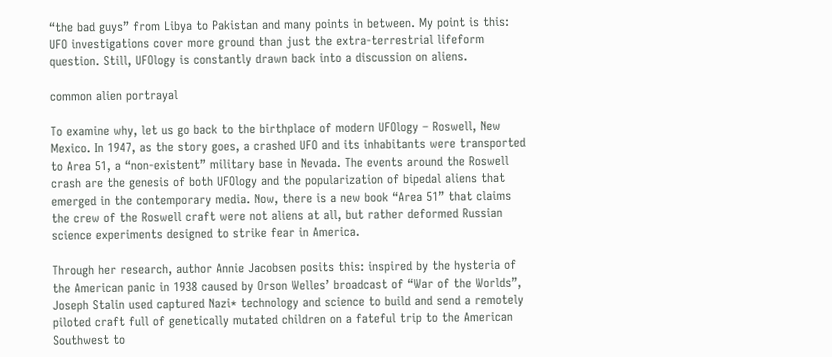“the bad guys” from Libya to Pakistan and many points in between. My point is this: UFO investigations cover more ground than just the extra-terrestrial lifeform question. Still, UFOlogy is constantly drawn back into a discussion on aliens.

common alien portrayal

To examine why, let us go back to the birthplace of modern UFOlogy – Roswell, New Mexico. In 1947, as the story goes, a crashed UFO and its inhabitants were transported to Area 51, a “non-existent” military base in Nevada. The events around the Roswell crash are the genesis of both UFOlogy and the popularization of bipedal aliens that emerged in the contemporary media. Now, there is a new book “Area 51” that claims the crew of the Roswell craft were not aliens at all, but rather deformed Russian science experiments designed to strike fear in America.

Through her research, author Annie Jacobsen posits this: inspired by the hysteria of the American panic in 1938 caused by Orson Welles’ broadcast of “War of the Worlds”, Joseph Stalin used captured Nazi* technology and science to build and send a remotely piloted craft full of genetically mutated children on a fateful trip to the American Southwest to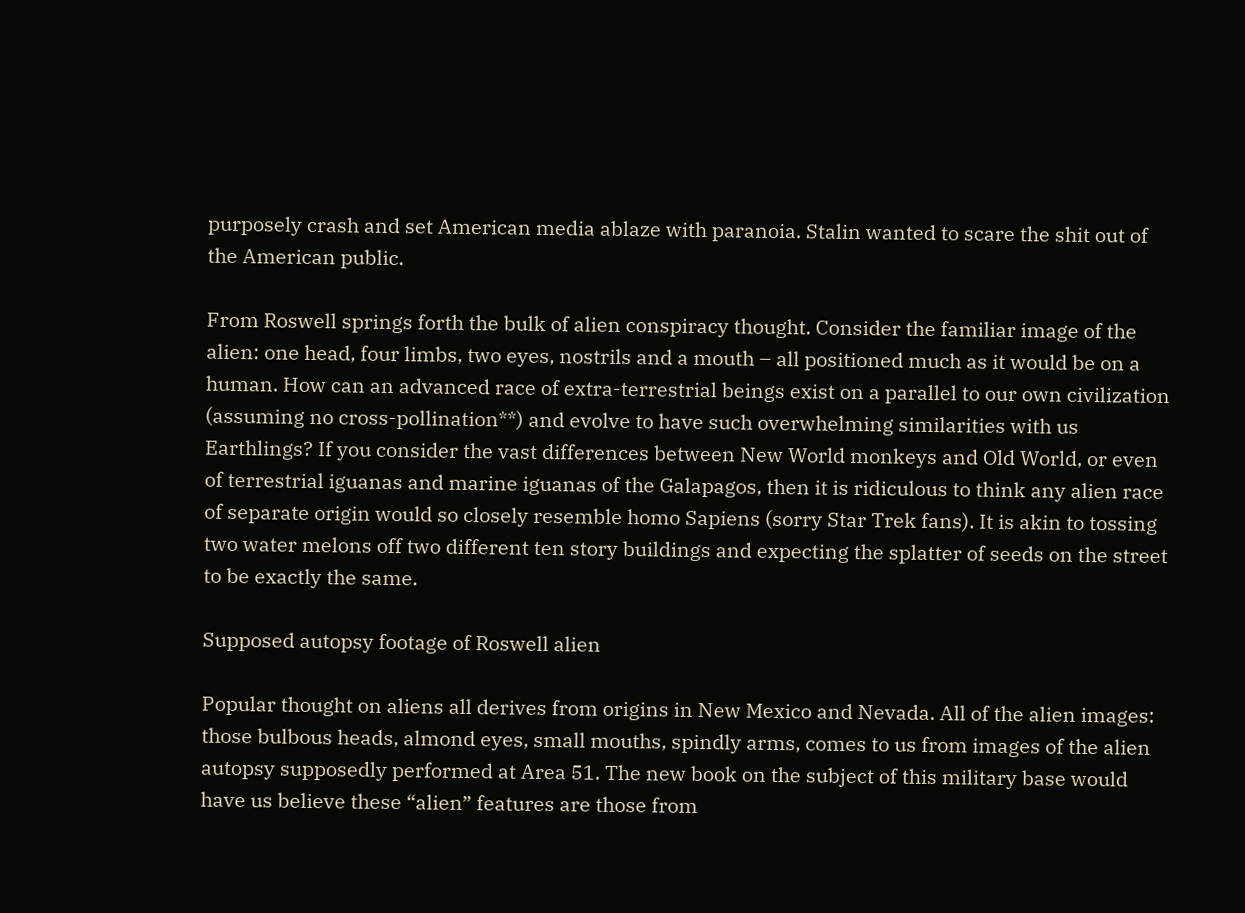purposely crash and set American media ablaze with paranoia. Stalin wanted to scare the shit out of the American public.

From Roswell springs forth the bulk of alien conspiracy thought. Consider the familiar image of the alien: one head, four limbs, two eyes, nostrils and a mouth – all positioned much as it would be on a human. How can an advanced race of extra-terrestrial beings exist on a parallel to our own civilization (assuming no cross-pollination**) and evolve to have such overwhelming similarities with us Earthlings? If you consider the vast differences between New World monkeys and Old World, or even of terrestrial iguanas and marine iguanas of the Galapagos, then it is ridiculous to think any alien race of separate origin would so closely resemble homo Sapiens (sorry Star Trek fans). It is akin to tossing two water melons off two different ten story buildings and expecting the splatter of seeds on the street to be exactly the same.

Supposed autopsy footage of Roswell alien

Popular thought on aliens all derives from origins in New Mexico and Nevada. All of the alien images: those bulbous heads, almond eyes, small mouths, spindly arms, comes to us from images of the alien autopsy supposedly performed at Area 51. The new book on the subject of this military base would have us believe these “alien” features are those from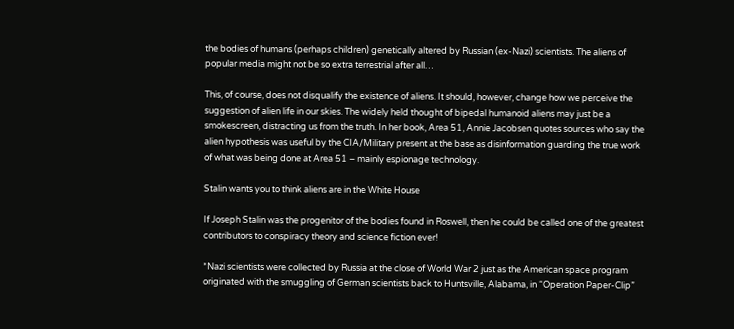the bodies of humans (perhaps children) genetically altered by Russian (ex-Nazi) scientists. The aliens of popular media might not be so extra terrestrial after all…

This, of course, does not disqualify the existence of aliens. It should, however, change how we perceive the suggestion of alien life in our skies. The widely held thought of bipedal humanoid aliens may just be a smokescreen, distracting us from the truth. In her book, Area 51, Annie Jacobsen quotes sources who say the alien hypothesis was useful by the CIA/Military present at the base as disinformation guarding the true work of what was being done at Area 51 – mainly espionage technology.

Stalin wants you to think aliens are in the White House

If Joseph Stalin was the progenitor of the bodies found in Roswell, then he could be called one of the greatest contributors to conspiracy theory and science fiction ever!

*Nazi scientists were collected by Russia at the close of World War 2 just as the American space program originated with the smuggling of German scientists back to Huntsville, Alabama, in “Operation Paper-Clip”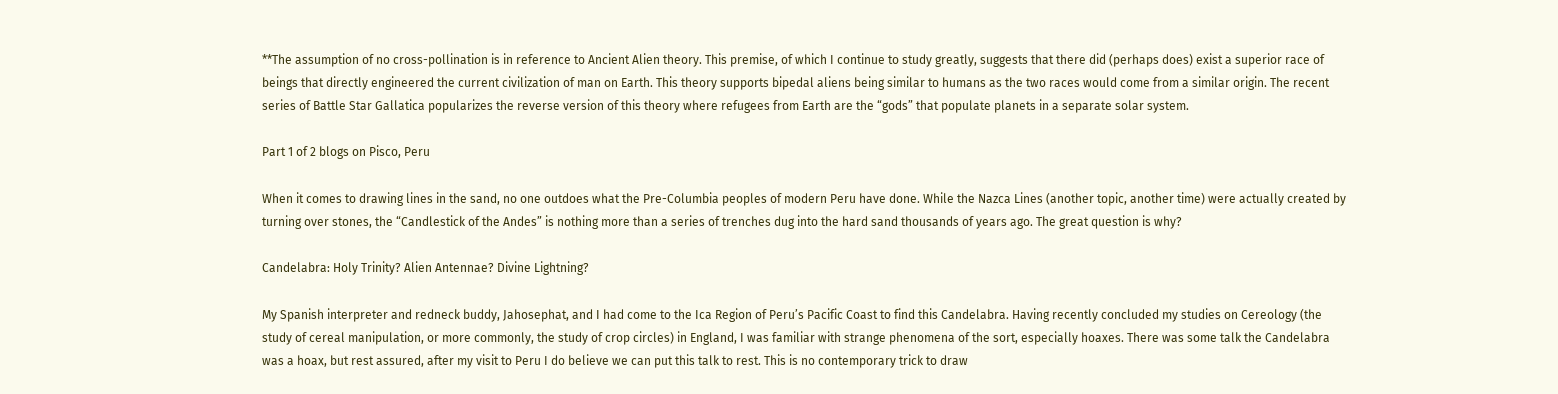**The assumption of no cross-pollination is in reference to Ancient Alien theory. This premise, of which I continue to study greatly, suggests that there did (perhaps does) exist a superior race of beings that directly engineered the current civilization of man on Earth. This theory supports bipedal aliens being similar to humans as the two races would come from a similar origin. The recent series of Battle Star Gallatica popularizes the reverse version of this theory where refugees from Earth are the “gods” that populate planets in a separate solar system.

Part 1 of 2 blogs on Pisco, Peru

When it comes to drawing lines in the sand, no one outdoes what the Pre-Columbia peoples of modern Peru have done. While the Nazca Lines (another topic, another time) were actually created by turning over stones, the “Candlestick of the Andes” is nothing more than a series of trenches dug into the hard sand thousands of years ago. The great question is why?

Candelabra: Holy Trinity? Alien Antennae? Divine Lightning?

My Spanish interpreter and redneck buddy, Jahosephat, and I had come to the Ica Region of Peru’s Pacific Coast to find this Candelabra. Having recently concluded my studies on Cereology (the study of cereal manipulation, or more commonly, the study of crop circles) in England, I was familiar with strange phenomena of the sort, especially hoaxes. There was some talk the Candelabra was a hoax, but rest assured, after my visit to Peru I do believe we can put this talk to rest. This is no contemporary trick to draw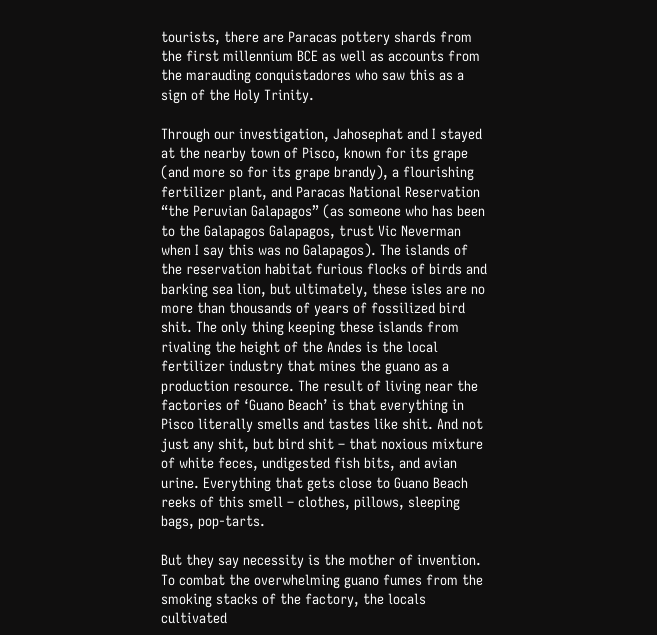tourists, there are Paracas pottery shards from the first millennium BCE as well as accounts from the marauding conquistadores who saw this as a sign of the Holy Trinity.

Through our investigation, Jahosephat and I stayed at the nearby town of Pisco, known for its grape (and more so for its grape brandy), a flourishing fertilizer plant, and Paracas National Reservation “the Peruvian Galapagos” (as someone who has been to the Galapagos Galapagos, trust Vic Neverman when I say this was no Galapagos). The islands of the reservation habitat furious flocks of birds and barking sea lion, but ultimately, these isles are no more than thousands of years of fossilized bird shit. The only thing keeping these islands from rivaling the height of the Andes is the local fertilizer industry that mines the guano as a production resource. The result of living near the factories of ‘Guano Beach’ is that everything in Pisco literally smells and tastes like shit. And not just any shit, but bird shit – that noxious mixture of white feces, undigested fish bits, and avian urine. Everything that gets close to Guano Beach reeks of this smell – clothes, pillows, sleeping bags, pop-tarts.

But they say necessity is the mother of invention. To combat the overwhelming guano fumes from the smoking stacks of the factory, the locals cultivated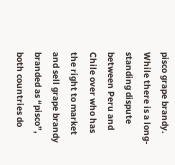pisco grape brandy. While there is a long-standing dispute between Peru and Chile over who has the right to market and sell grape brandy branded as “pisco”, both countries do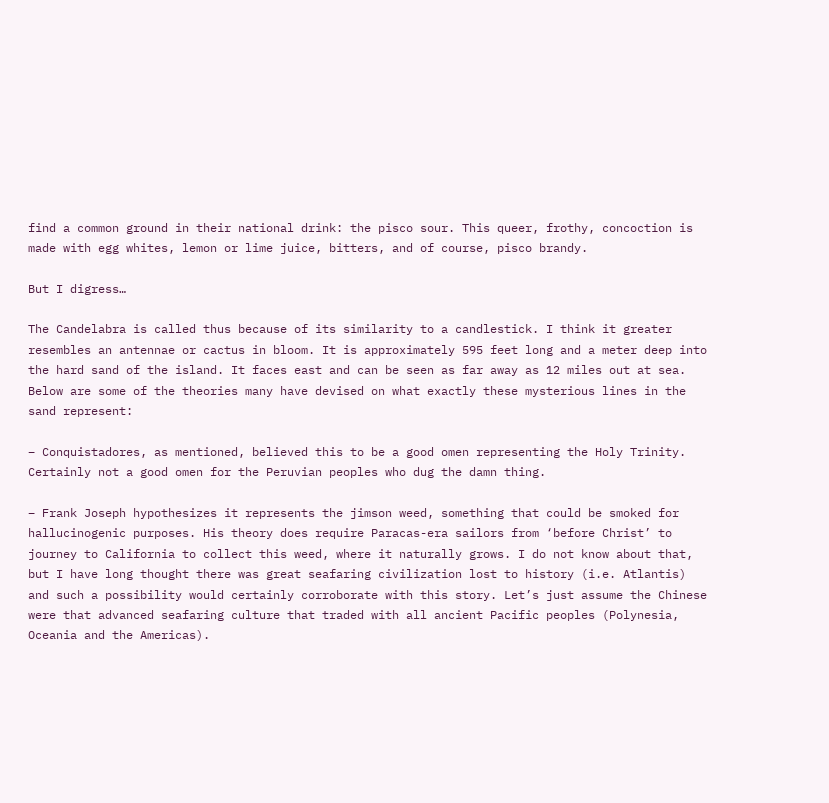find a common ground in their national drink: the pisco sour. This queer, frothy, concoction is made with egg whites, lemon or lime juice, bitters, and of course, pisco brandy.

But I digress…

The Candelabra is called thus because of its similarity to a candlestick. I think it greater resembles an antennae or cactus in bloom. It is approximately 595 feet long and a meter deep into the hard sand of the island. It faces east and can be seen as far away as 12 miles out at sea. Below are some of the theories many have devised on what exactly these mysterious lines in the sand represent:

– Conquistadores, as mentioned, believed this to be a good omen representing the Holy Trinity. Certainly not a good omen for the Peruvian peoples who dug the damn thing.

– Frank Joseph hypothesizes it represents the jimson weed, something that could be smoked for hallucinogenic purposes. His theory does require Paracas-era sailors from ‘before Christ’ to journey to California to collect this weed, where it naturally grows. I do not know about that, but I have long thought there was great seafaring civilization lost to history (i.e. Atlantis) and such a possibility would certainly corroborate with this story. Let’s just assume the Chinese were that advanced seafaring culture that traded with all ancient Pacific peoples (Polynesia, Oceania and the Americas).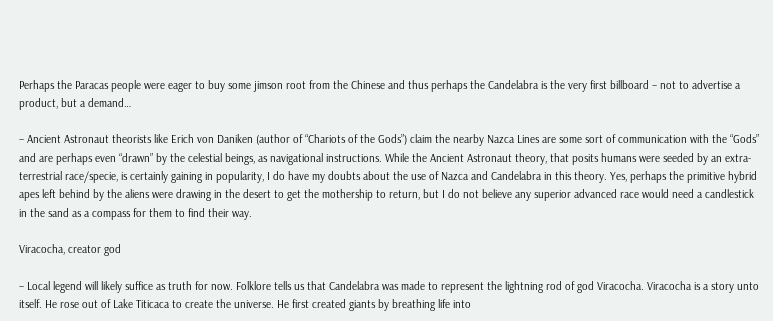Perhaps the Paracas people were eager to buy some jimson root from the Chinese and thus perhaps the Candelabra is the very first billboard – not to advertise a product, but a demand…

– Ancient Astronaut theorists like Erich von Daniken (author of “Chariots of the Gods”) claim the nearby Nazca Lines are some sort of communication with the “Gods” and are perhaps even “drawn” by the celestial beings, as navigational instructions. While the Ancient Astronaut theory, that posits humans were seeded by an extra-terrestrial race/specie, is certainly gaining in popularity, I do have my doubts about the use of Nazca and Candelabra in this theory. Yes, perhaps the primitive hybrid apes left behind by the aliens were drawing in the desert to get the mothership to return, but I do not believe any superior advanced race would need a candlestick in the sand as a compass for them to find their way.

Viracocha, creator god

– Local legend will likely suffice as truth for now. Folklore tells us that Candelabra was made to represent the lightning rod of god Viracocha. Viracocha is a story unto itself. He rose out of Lake Titicaca to create the universe. He first created giants by breathing life into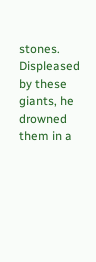stones. Displeased by these giants, he drowned them in a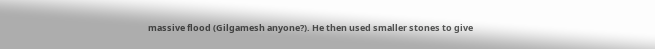massive flood (Gilgamesh anyone?). He then used smaller stones to give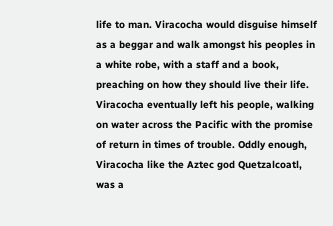life to man. Viracocha would disguise himself as a beggar and walk amongst his peoples in a white robe, with a staff and a book, preaching on how they should live their life. Viracocha eventually left his people, walking on water across the Pacific with the promise of return in times of trouble. Oddly enough, Viracocha like the Aztec god Quetzalcoatl, was a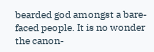bearded god amongst a bare-faced people. It is no wonder the canon-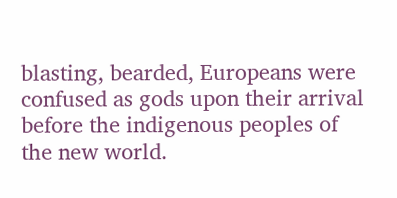blasting, bearded, Europeans were confused as gods upon their arrival before the indigenous peoples of the new world.